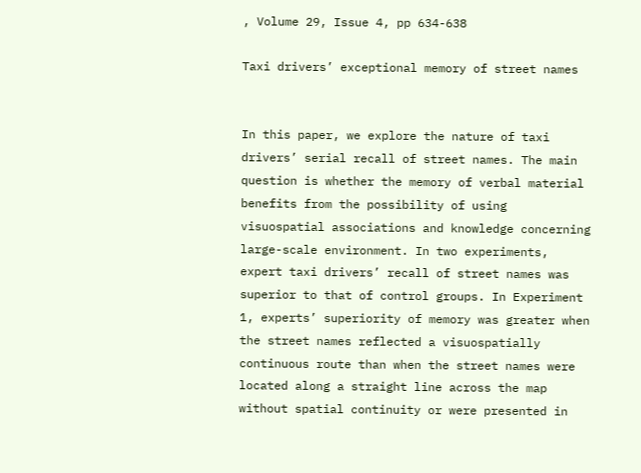, Volume 29, Issue 4, pp 634-638

Taxi drivers’ exceptional memory of street names


In this paper, we explore the nature of taxi drivers’ serial recall of street names. The main question is whether the memory of verbal material benefits from the possibility of using visuospatial associations and knowledge concerning large-scale environment. In two experiments, expert taxi drivers’ recall of street names was superior to that of control groups. In Experiment 1, experts’ superiority of memory was greater when the street names reflected a visuospatially continuous route than when the street names were located along a straight line across the map without spatial continuity or were presented in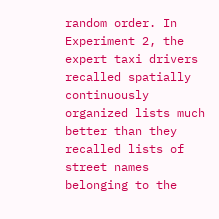random order. In Experiment 2, the expert taxi drivers recalled spatially continuously organized lists much better than they recalled lists of street names belonging to the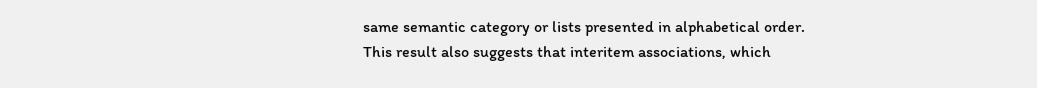same semantic category or lists presented in alphabetical order. This result also suggests that interitem associations, which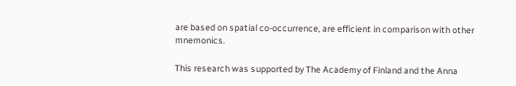are based on spatial co-occurrence, are efficient in comparison with other mnemonics.

This research was supported by The Academy of Finland and the Anna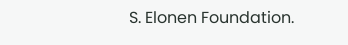S. Elonen Foundation.